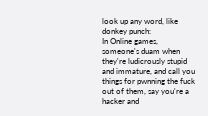look up any word, like donkey punch:
In Online games, someone's duam when they're ludicrously stupid and immature, and call you things for pwnning the fuck out of them, say you're a hacker and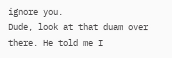ignore you.
Dude, look at that duam over there. He told me I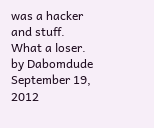was a hacker and stuff. What a loser.
by Dabomdude September 19, 2012